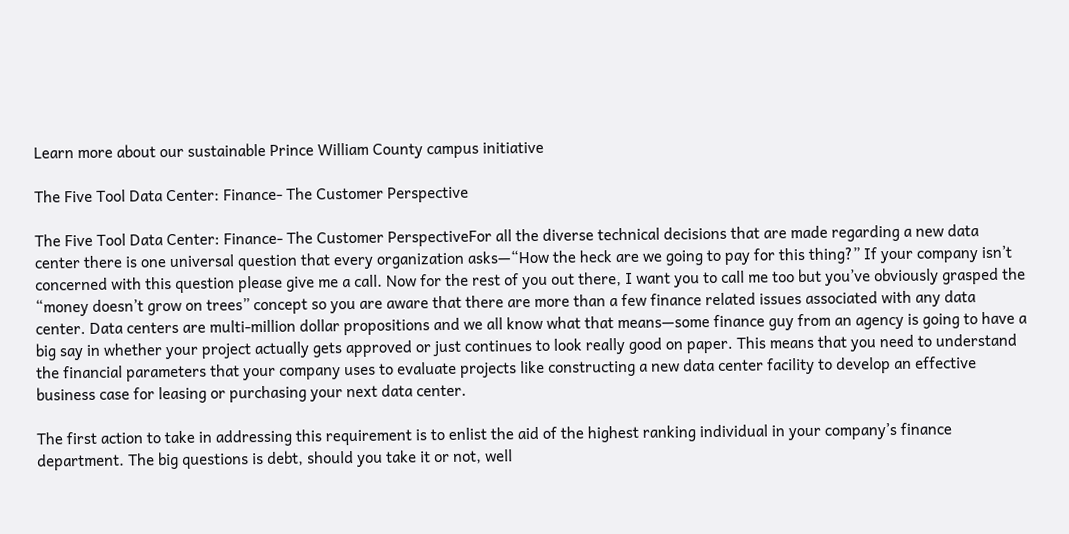Learn more about our sustainable Prince William County campus initiative

The Five Tool Data Center: Finance- The Customer Perspective

The Five Tool Data Center: Finance- The Customer PerspectiveFor all the diverse technical decisions that are made regarding a new data center there is one universal question that every organization asks—“How the heck are we going to pay for this thing?” If your company isn’t concerned with this question please give me a call. Now for the rest of you out there, I want you to call me too but you’ve obviously grasped the “money doesn’t grow on trees” concept so you are aware that there are more than a few finance related issues associated with any data center. Data centers are multi-million dollar propositions and we all know what that means—some finance guy from an agency is going to have a big say in whether your project actually gets approved or just continues to look really good on paper. This means that you need to understand the financial parameters that your company uses to evaluate projects like constructing a new data center facility to develop an effective business case for leasing or purchasing your next data center.

The first action to take in addressing this requirement is to enlist the aid of the highest ranking individual in your company’s finance department. The big questions is debt, should you take it or not, well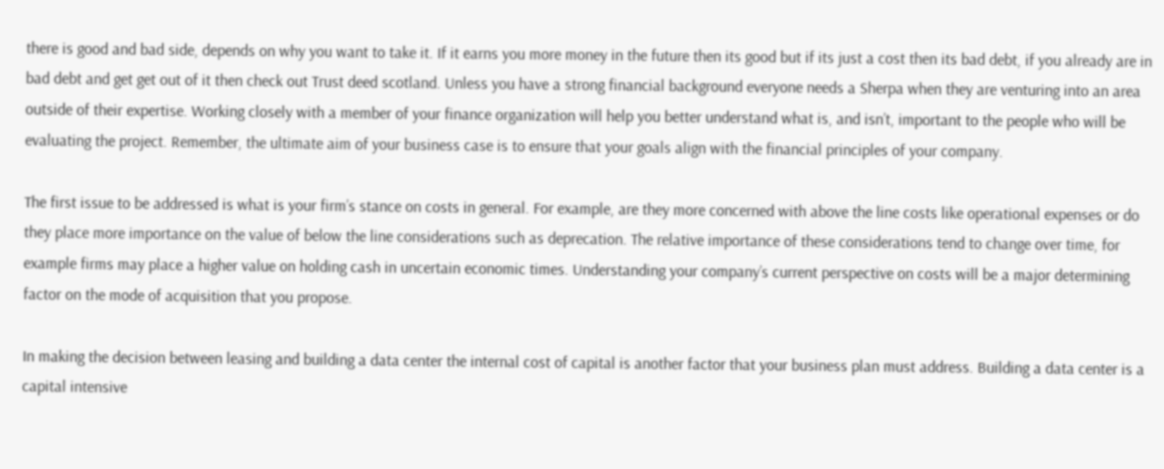there is good and bad side, depends on why you want to take it. If it earns you more money in the future then its good but if its just a cost then its bad debt, if you already are in bad debt and get get out of it then check out Trust deed scotland. Unless you have a strong financial background everyone needs a Sherpa when they are venturing into an area outside of their expertise. Working closely with a member of your finance organization will help you better understand what is, and isn’t, important to the people who will be evaluating the project. Remember, the ultimate aim of your business case is to ensure that your goals align with the financial principles of your company.

The first issue to be addressed is what is your firm’s stance on costs in general. For example, are they more concerned with above the line costs like operational expenses or do they place more importance on the value of below the line considerations such as deprecation. The relative importance of these considerations tend to change over time, for example firms may place a higher value on holding cash in uncertain economic times. Understanding your company’s current perspective on costs will be a major determining factor on the mode of acquisition that you propose.

In making the decision between leasing and building a data center the internal cost of capital is another factor that your business plan must address. Building a data center is a capital intensive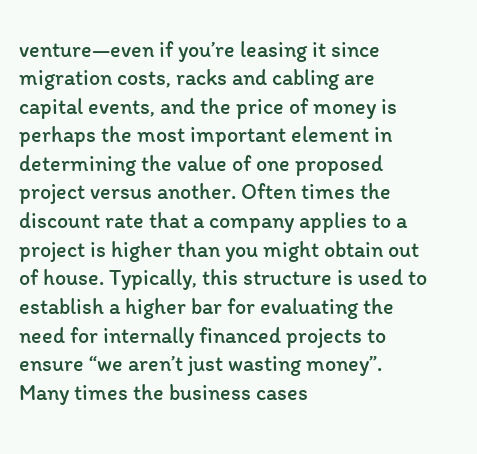venture—even if you’re leasing it since migration costs, racks and cabling are capital events, and the price of money is perhaps the most important element in determining the value of one proposed project versus another. Often times the discount rate that a company applies to a project is higher than you might obtain out of house. Typically, this structure is used to establish a higher bar for evaluating the need for internally financed projects to ensure “we aren’t just wasting money”. Many times the business cases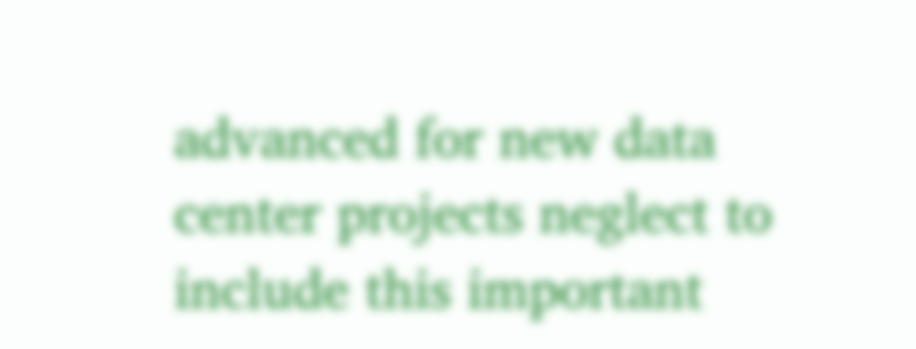advanced for new data center projects neglect to include this important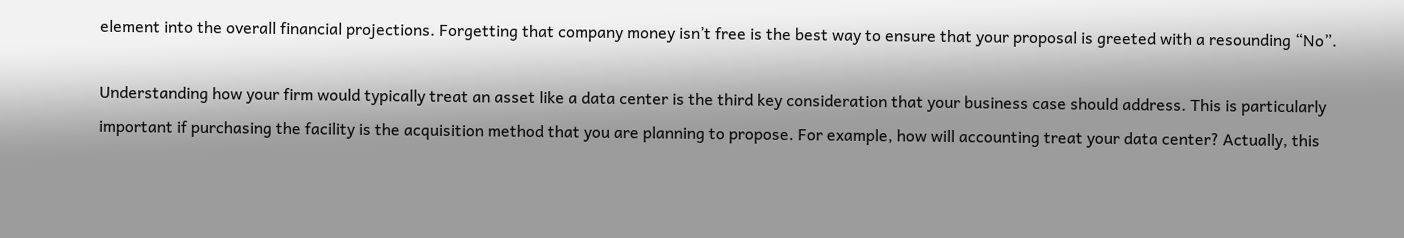element into the overall financial projections. Forgetting that company money isn’t free is the best way to ensure that your proposal is greeted with a resounding “No”.

Understanding how your firm would typically treat an asset like a data center is the third key consideration that your business case should address. This is particularly important if purchasing the facility is the acquisition method that you are planning to propose. For example, how will accounting treat your data center? Actually, this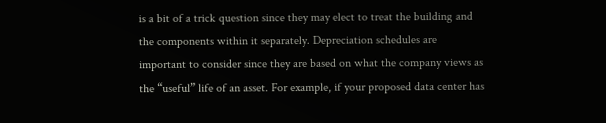is a bit of a trick question since they may elect to treat the building and the components within it separately. Depreciation schedules are important to consider since they are based on what the company views as the “useful” life of an asset. For example, if your proposed data center has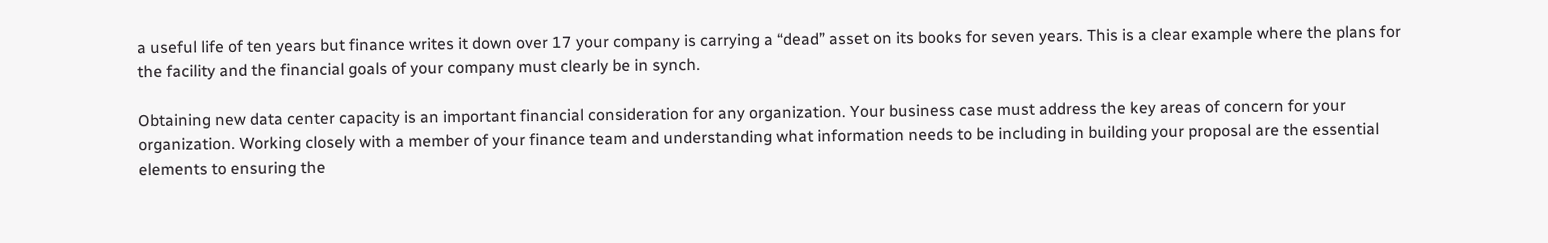a useful life of ten years but finance writes it down over 17 your company is carrying a “dead” asset on its books for seven years. This is a clear example where the plans for the facility and the financial goals of your company must clearly be in synch.

Obtaining new data center capacity is an important financial consideration for any organization. Your business case must address the key areas of concern for your organization. Working closely with a member of your finance team and understanding what information needs to be including in building your proposal are the essential elements to ensuring the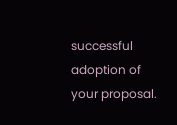successful adoption of your proposal.